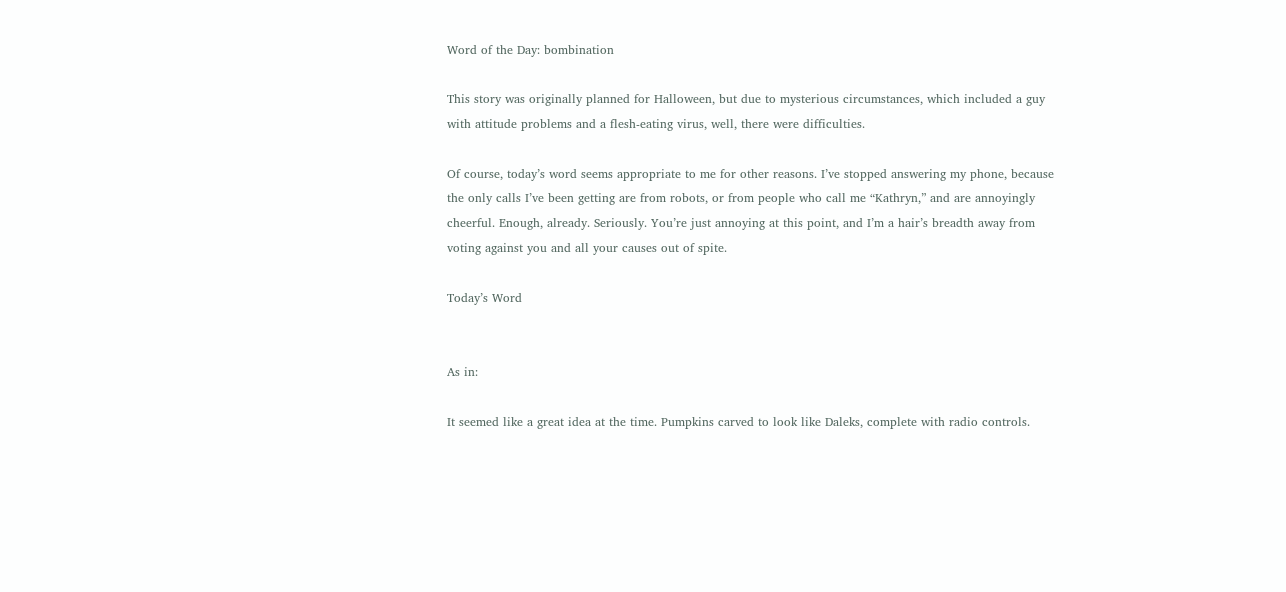Word of the Day: bombination

This story was originally planned for Halloween, but due to mysterious circumstances, which included a guy with attitude problems and a flesh-eating virus, well, there were difficulties.

Of course, today’s word seems appropriate to me for other reasons. I’ve stopped answering my phone, because the only calls I’ve been getting are from robots, or from people who call me “Kathryn,” and are annoyingly cheerful. Enough, already. Seriously. You’re just annoying at this point, and I’m a hair’s breadth away from voting against you and all your causes out of spite.

Today’s Word


As in:

It seemed like a great idea at the time. Pumpkins carved to look like Daleks, complete with radio controls.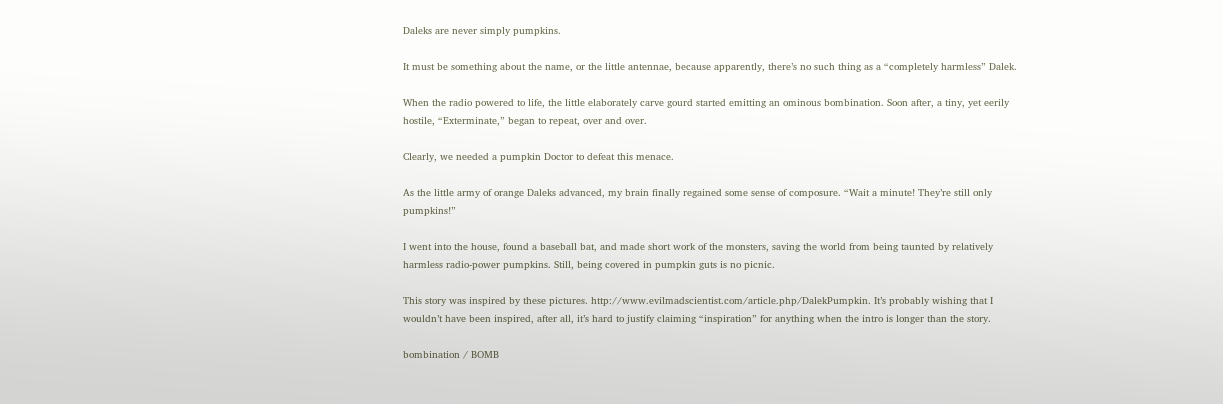Daleks are never simply pumpkins.

It must be something about the name, or the little antennae, because apparently, there’s no such thing as a “completely harmless” Dalek.

When the radio powered to life, the little elaborately carve gourd started emitting an ominous bombination. Soon after, a tiny, yet eerily hostile, “Exterminate,” began to repeat, over and over.

Clearly, we needed a pumpkin Doctor to defeat this menace.

As the little army of orange Daleks advanced, my brain finally regained some sense of composure. “Wait a minute! They’re still only pumpkins!”

I went into the house, found a baseball bat, and made short work of the monsters, saving the world from being taunted by relatively harmless radio-power pumpkins. Still, being covered in pumpkin guts is no picnic.

This story was inspired by these pictures. http://www.evilmadscientist.com/article.php/DalekPumpkin. It’s probably wishing that I wouldn’t have been inspired, after all, it’s hard to justify claiming “inspiration” for anything when the intro is longer than the story.

bombination / BOMB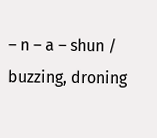– n – a – shun / buzzing, droning